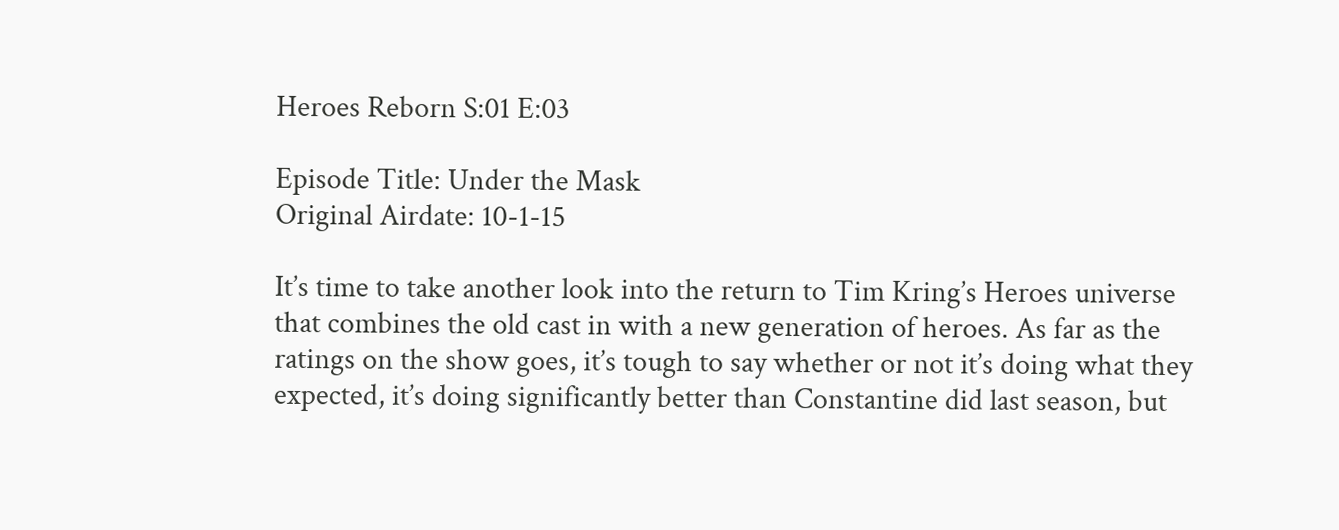Heroes Reborn S:01 E:03

Episode Title: Under the Mask
Original Airdate: 10-1-15

It’s time to take another look into the return to Tim Kring’s Heroes universe that combines the old cast in with a new generation of heroes. As far as the ratings on the show goes, it’s tough to say whether or not it’s doing what they expected, it’s doing significantly better than Constantine did last season, but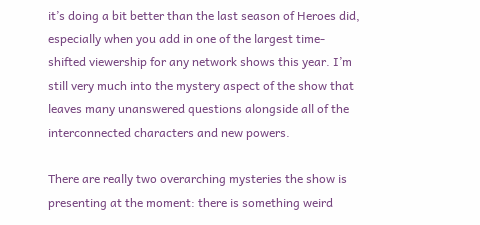it’s doing a bit better than the last season of Heroes did, especially when you add in one of the largest time-shifted viewership for any network shows this year. I’m still very much into the mystery aspect of the show that leaves many unanswered questions alongside all of the interconnected characters and new powers.

There are really two overarching mysteries the show is presenting at the moment: there is something weird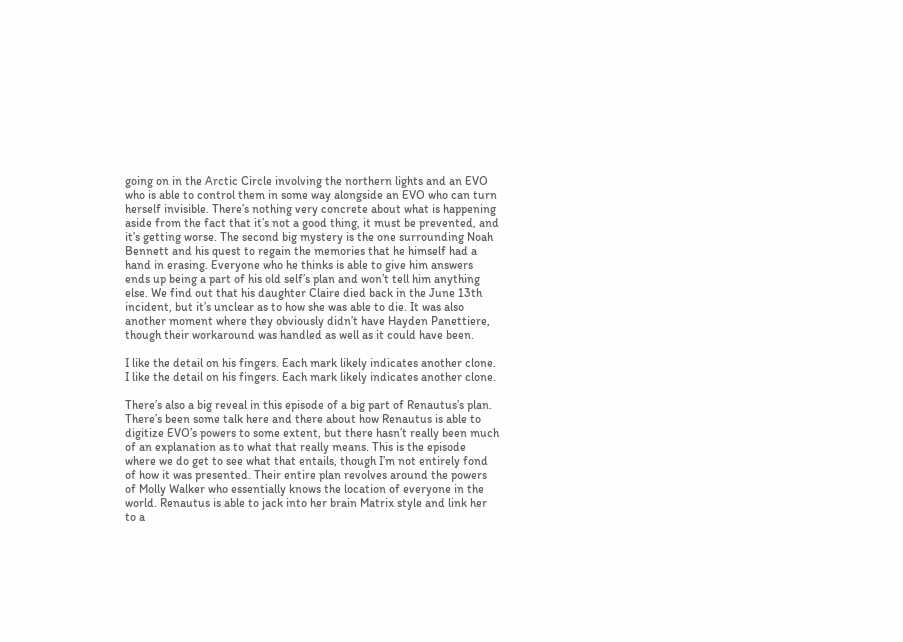going on in the Arctic Circle involving the northern lights and an EVO who is able to control them in some way alongside an EVO who can turn herself invisible. There’s nothing very concrete about what is happening aside from the fact that it’s not a good thing, it must be prevented, and it’s getting worse. The second big mystery is the one surrounding Noah Bennett and his quest to regain the memories that he himself had a hand in erasing. Everyone who he thinks is able to give him answers ends up being a part of his old self’s plan and won’t tell him anything else. We find out that his daughter Claire died back in the June 13th incident, but it’s unclear as to how she was able to die. It was also another moment where they obviously didn’t have Hayden Panettiere, though their workaround was handled as well as it could have been.

I like the detail on his fingers. Each mark likely indicates another clone.
I like the detail on his fingers. Each mark likely indicates another clone.

There’s also a big reveal in this episode of a big part of Renautus’s plan. There’s been some talk here and there about how Renautus is able to digitize EVO’s powers to some extent, but there hasn’t really been much of an explanation as to what that really means. This is the episode where we do get to see what that entails, though I’m not entirely fond of how it was presented. Their entire plan revolves around the powers of Molly Walker who essentially knows the location of everyone in the world. Renautus is able to jack into her brain Matrix style and link her to a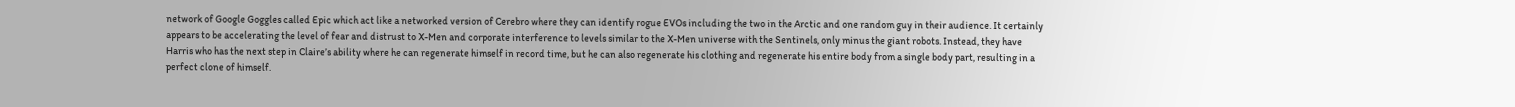network of Google Goggles called Epic which act like a networked version of Cerebro where they can identify rogue EVOs including the two in the Arctic and one random guy in their audience. It certainly appears to be accelerating the level of fear and distrust to X-Men and corporate interference to levels similar to the X-Men universe with the Sentinels, only minus the giant robots. Instead, they have Harris who has the next step in Claire’s ability where he can regenerate himself in record time, but he can also regenerate his clothing and regenerate his entire body from a single body part, resulting in a perfect clone of himself.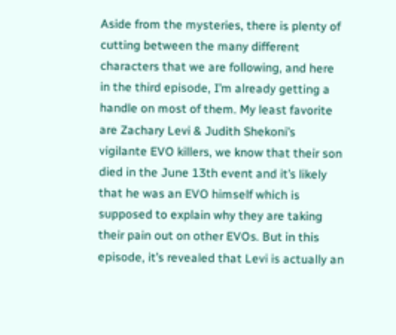Aside from the mysteries, there is plenty of cutting between the many different characters that we are following, and here in the third episode, I’m already getting a handle on most of them. My least favorite are Zachary Levi & Judith Shekoni’s vigilante EVO killers, we know that their son died in the June 13th event and it’s likely that he was an EVO himself which is supposed to explain why they are taking their pain out on other EVOs. But in this episode, it’s revealed that Levi is actually an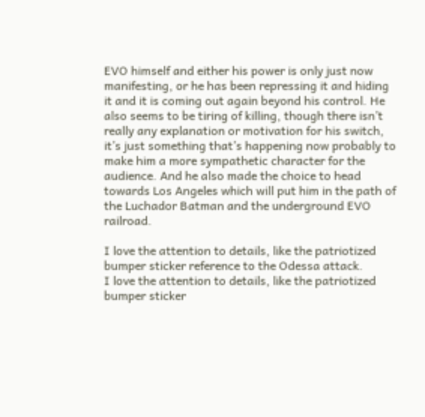EVO himself and either his power is only just now manifesting, or he has been repressing it and hiding it and it is coming out again beyond his control. He also seems to be tiring of killing, though there isn’t really any explanation or motivation for his switch, it’s just something that’s happening now probably to make him a more sympathetic character for the audience. And he also made the choice to head towards Los Angeles which will put him in the path of the Luchador Batman and the underground EVO railroad.

I love the attention to details, like the patriotized bumper sticker reference to the Odessa attack.
I love the attention to details, like the patriotized bumper sticker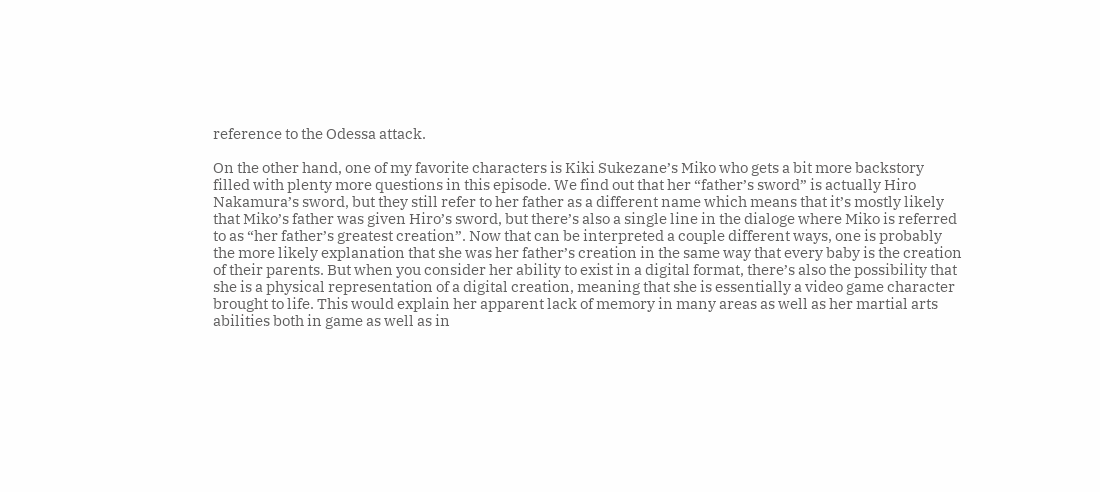reference to the Odessa attack.

On the other hand, one of my favorite characters is Kiki Sukezane’s Miko who gets a bit more backstory filled with plenty more questions in this episode. We find out that her “father’s sword” is actually Hiro Nakamura’s sword, but they still refer to her father as a different name which means that it’s mostly likely that Miko’s father was given Hiro’s sword, but there’s also a single line in the dialoge where Miko is referred to as “her father’s greatest creation”. Now that can be interpreted a couple different ways, one is probably the more likely explanation that she was her father’s creation in the same way that every baby is the creation of their parents. But when you consider her ability to exist in a digital format, there’s also the possibility that she is a physical representation of a digital creation, meaning that she is essentially a video game character brought to life. This would explain her apparent lack of memory in many areas as well as her martial arts abilities both in game as well as in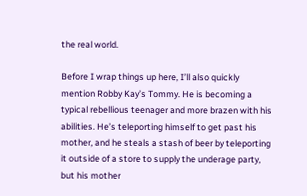the real world.

Before I wrap things up here, I’ll also quickly mention Robby Kay’s Tommy. He is becoming a typical rebellious teenager and more brazen with his abilities. He’s teleporting himself to get past his mother, and he steals a stash of beer by teleporting it outside of a store to supply the underage party, but his mother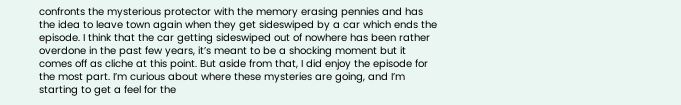confronts the mysterious protector with the memory erasing pennies and has the idea to leave town again when they get sideswiped by a car which ends the episode. I think that the car getting sideswiped out of nowhere has been rather overdone in the past few years, it’s meant to be a shocking moment but it comes off as cliche at this point. But aside from that, I did enjoy the episode for the most part. I’m curious about where these mysteries are going, and I’m starting to get a feel for the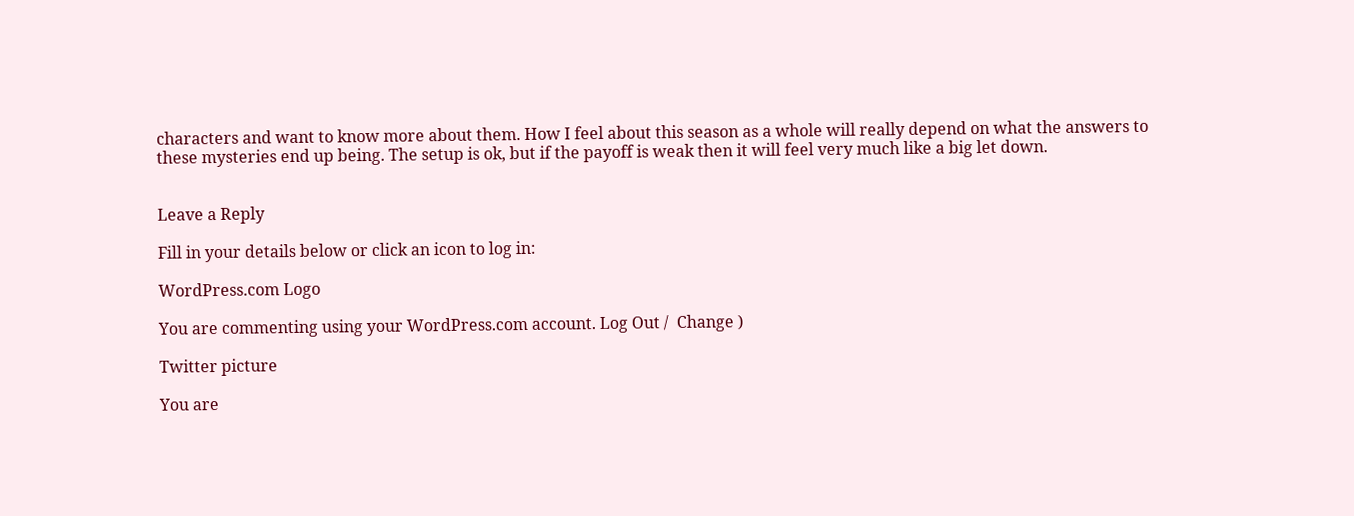characters and want to know more about them. How I feel about this season as a whole will really depend on what the answers to these mysteries end up being. The setup is ok, but if the payoff is weak then it will feel very much like a big let down.


Leave a Reply

Fill in your details below or click an icon to log in:

WordPress.com Logo

You are commenting using your WordPress.com account. Log Out /  Change )

Twitter picture

You are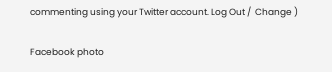commenting using your Twitter account. Log Out /  Change )

Facebook photo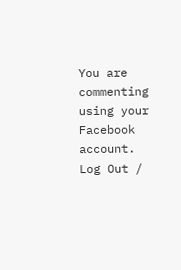You are commenting using your Facebook account. Log Out /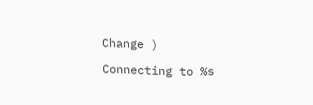Change )

Connecting to %s